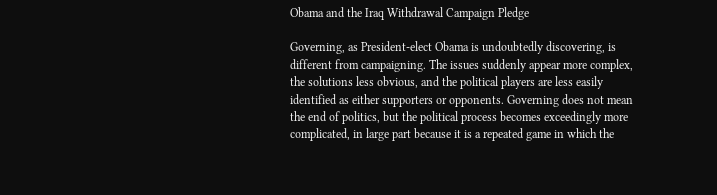Obama and the Iraq Withdrawal Campaign Pledge

Governing, as President-elect Obama is undoubtedly discovering, is different from campaigning. The issues suddenly appear more complex, the solutions less obvious, and the political players are less easily identified as either supporters or opponents. Governing does not mean the end of politics, but the political process becomes exceedingly more complicated, in large part because it is a repeated game in which the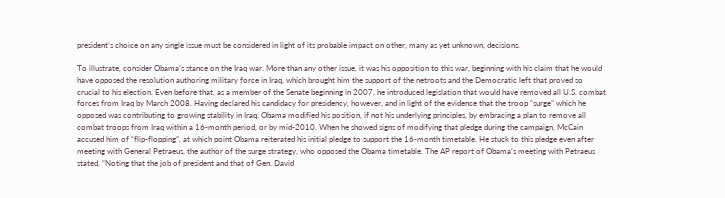president’s choice on any single issue must be considered in light of its probable impact on other, many as yet unknown, decisions.

To illustrate, consider Obama’s stance on the Iraq war. More than any other issue, it was his opposition to this war, beginning with his claim that he would have opposed the resolution authoring military force in Iraq, which brought him the support of the netroots and the Democratic left that proved so crucial to his election. Even before that, as a member of the Senate beginning in 2007, he introduced legislation that would have removed all U.S. combat forces from Iraq by March 2008. Having declared his candidacy for presidency, however, and in light of the evidence that the troop “surge” which he opposed was contributing to growing stability in Iraq, Obama modified his position, if not his underlying principles, by embracing a plan to remove all combat troops from Iraq within a 16-month period, or by mid-2010. When he showed signs of modifying that pledge during the campaign, McCain accused him of “flip-flopping”, at which point Obama reiterated his initial pledge to support the 16-month timetable. He stuck to this pledge even after meeting with General Petraeus, the author of the surge strategy, who opposed the Obama timetable. The AP report of Obama’s meeting with Petraeus stated, “Noting that the job of president and that of Gen. David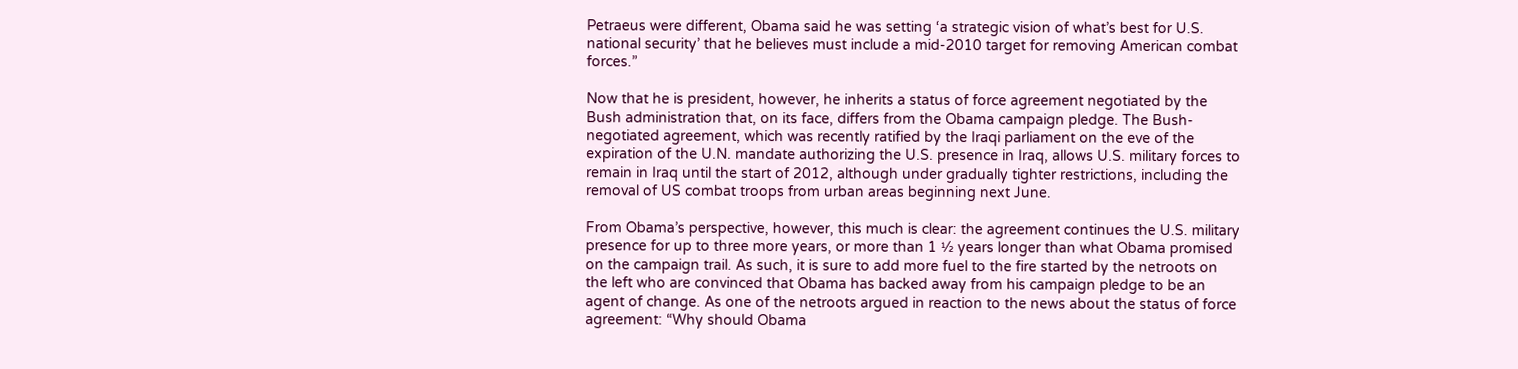Petraeus were different, Obama said he was setting ‘a strategic vision of what’s best for U.S. national security’ that he believes must include a mid-2010 target for removing American combat forces.”

Now that he is president, however, he inherits a status of force agreement negotiated by the Bush administration that, on its face, differs from the Obama campaign pledge. The Bush-negotiated agreement, which was recently ratified by the Iraqi parliament on the eve of the expiration of the U.N. mandate authorizing the U.S. presence in Iraq, allows U.S. military forces to remain in Iraq until the start of 2012, although under gradually tighter restrictions, including the removal of US combat troops from urban areas beginning next June.

From Obama’s perspective, however, this much is clear: the agreement continues the U.S. military presence for up to three more years, or more than 1 ½ years longer than what Obama promised on the campaign trail. As such, it is sure to add more fuel to the fire started by the netroots on the left who are convinced that Obama has backed away from his campaign pledge to be an agent of change. As one of the netroots argued in reaction to the news about the status of force agreement: “Why should Obama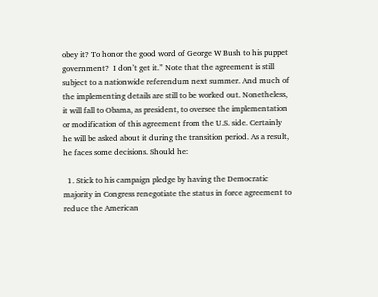obey it? To honor the good word of George W Bush to his puppet government?  I don’t get it.” Note that the agreement is still subject to a nationwide referendum next summer. And much of the implementing details are still to be worked out. Nonetheless, it will fall to Obama, as president, to oversee the implementation or modification of this agreement from the U.S. side. Certainly he will be asked about it during the transition period. As a result, he faces some decisions. Should he:

  1. Stick to his campaign pledge by having the Democratic majority in Congress renegotiate the status in force agreement to reduce the American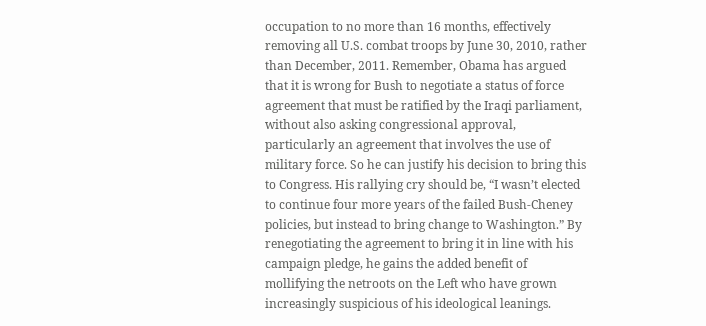occupation to no more than 16 months, effectively removing all U.S. combat troops by June 30, 2010, rather than December, 2011. Remember, Obama has argued that it is wrong for Bush to negotiate a status of force agreement that must be ratified by the Iraqi parliament, without also asking congressional approval, particularly an agreement that involves the use of military force. So he can justify his decision to bring this to Congress. His rallying cry should be, “I wasn’t elected to continue four more years of the failed Bush-Cheney policies, but instead to bring change to Washington.” By renegotiating the agreement to bring it in line with his campaign pledge, he gains the added benefit of mollifying the netroots on the Left who have grown increasingly suspicious of his ideological leanings.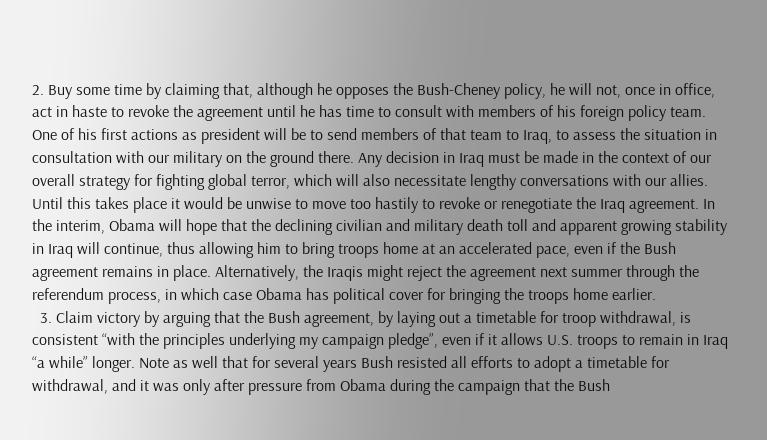2. Buy some time by claiming that, although he opposes the Bush-Cheney policy, he will not, once in office, act in haste to revoke the agreement until he has time to consult with members of his foreign policy team. One of his first actions as president will be to send members of that team to Iraq, to assess the situation in consultation with our military on the ground there. Any decision in Iraq must be made in the context of our overall strategy for fighting global terror, which will also necessitate lengthy conversations with our allies. Until this takes place it would be unwise to move too hastily to revoke or renegotiate the Iraq agreement. In the interim, Obama will hope that the declining civilian and military death toll and apparent growing stability in Iraq will continue, thus allowing him to bring troops home at an accelerated pace, even if the Bush agreement remains in place. Alternatively, the Iraqis might reject the agreement next summer through the referendum process, in which case Obama has political cover for bringing the troops home earlier.
  3. Claim victory by arguing that the Bush agreement, by laying out a timetable for troop withdrawal, is consistent “with the principles underlying my campaign pledge”, even if it allows U.S. troops to remain in Iraq “a while” longer. Note as well that for several years Bush resisted all efforts to adopt a timetable for withdrawal, and it was only after pressure from Obama during the campaign that the Bush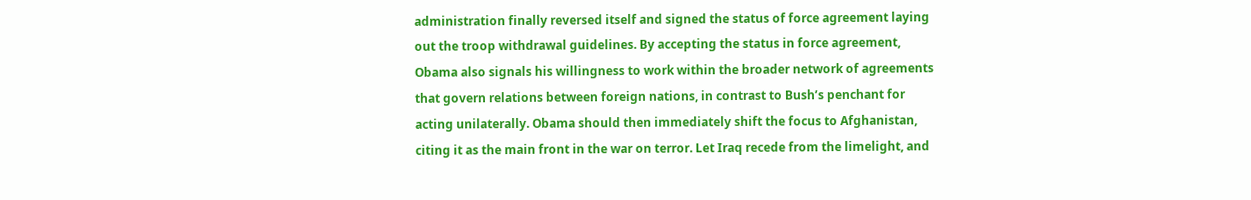administration finally reversed itself and signed the status of force agreement laying out the troop withdrawal guidelines. By accepting the status in force agreement, Obama also signals his willingness to work within the broader network of agreements that govern relations between foreign nations, in contrast to Bush’s penchant for acting unilaterally. Obama should then immediately shift the focus to Afghanistan, citing it as the main front in the war on terror. Let Iraq recede from the limelight, and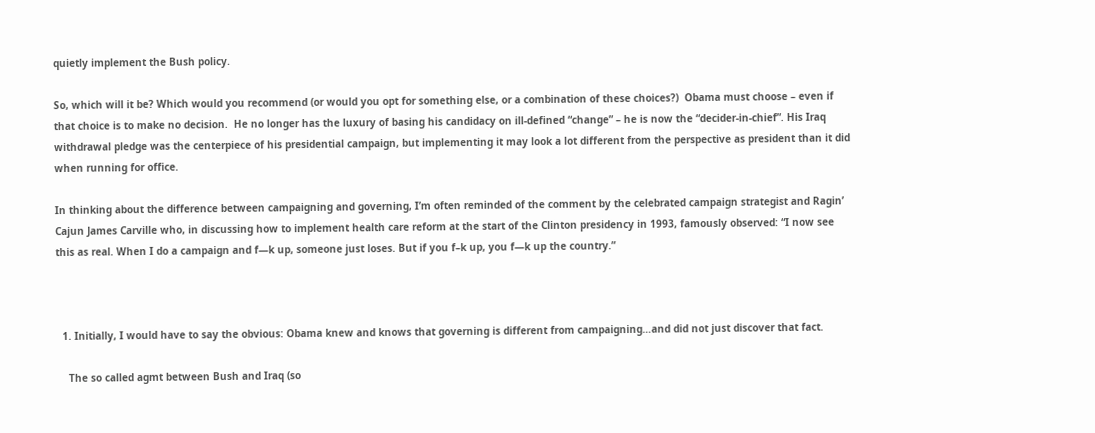quietly implement the Bush policy.

So, which will it be? Which would you recommend (or would you opt for something else, or a combination of these choices?)  Obama must choose – even if that choice is to make no decision.  He no longer has the luxury of basing his candidacy on ill-defined “change” – he is now the “decider-in-chief”. His Iraq withdrawal pledge was the centerpiece of his presidential campaign, but implementing it may look a lot different from the perspective as president than it did when running for office.

In thinking about the difference between campaigning and governing, I’m often reminded of the comment by the celebrated campaign strategist and Ragin’ Cajun James Carville who, in discussing how to implement health care reform at the start of the Clinton presidency in 1993, famously observed: “I now see this as real. When I do a campaign and f—k up, someone just loses. But if you f–k up, you f—k up the country.”



  1. Initially, I would have to say the obvious: Obama knew and knows that governing is different from campaigning…and did not just discover that fact.

    The so called agmt between Bush and Iraq (so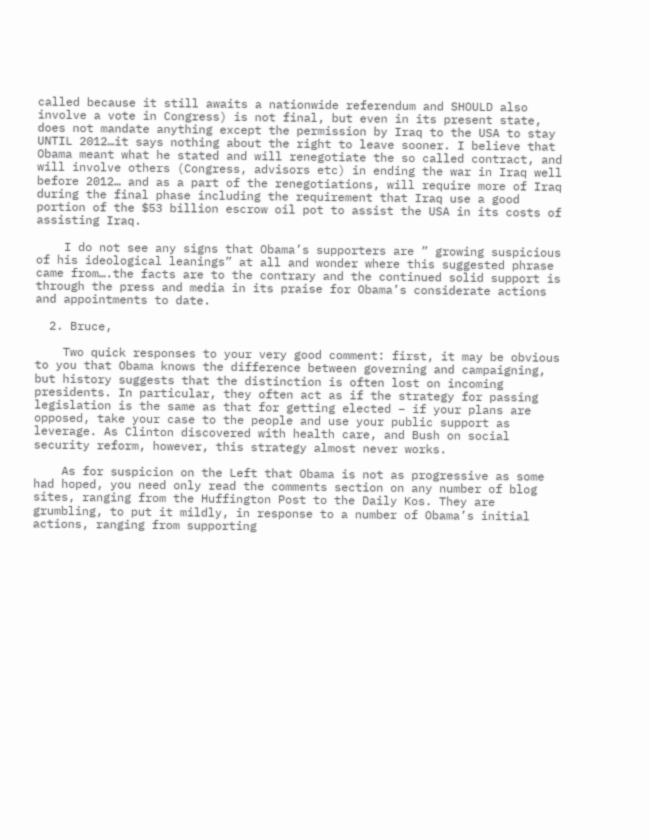called because it still awaits a nationwide referendum and SHOULD also involve a vote in Congress) is not final, but even in its present state, does not mandate anything except the permission by Iraq to the USA to stay UNTIL 2012…it says nothing about the right to leave sooner. I believe that Obama meant what he stated and will renegotiate the so called contract, and will involve others (Congress, advisors etc) in ending the war in Iraq well before 2012… and as a part of the renegotiations, will require more of Iraq during the final phase including the requirement that Iraq use a good portion of the $53 billion escrow oil pot to assist the USA in its costs of assisting Iraq.

    I do not see any signs that Obama’s supporters are ” growing suspicious of his ideological leanings” at all and wonder where this suggested phrase came from….the facts are to the contrary and the continued solid support is through the press and media in its praise for Obama’s considerate actions and appointments to date.

  2. Bruce,

    Two quick responses to your very good comment: first, it may be obvious to you that Obama knows the difference between governing and campaigning, but history suggests that the distinction is often lost on incoming presidents. In particular, they often act as if the strategy for passing legislation is the same as that for getting elected – if your plans are opposed, take your case to the people and use your public support as leverage. As Clinton discovered with health care, and Bush on social security reform, however, this strategy almost never works.

    As for suspicion on the Left that Obama is not as progressive as some had hoped, you need only read the comments section on any number of blog sites, ranging from the Huffington Post to the Daily Kos. They are grumbling, to put it mildly, in response to a number of Obama’s initial actions, ranging from supporting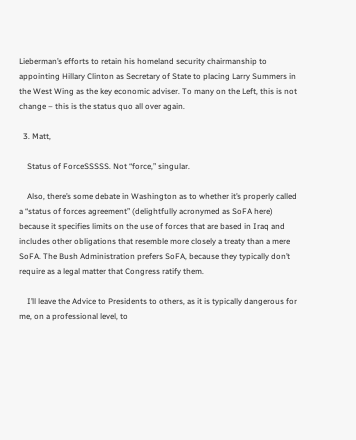Lieberman’s efforts to retain his homeland security chairmanship to appointing Hillary Clinton as Secretary of State to placing Larry Summers in the West Wing as the key economic adviser. To many on the Left, this is not change – this is the status quo all over again.

  3. Matt,

    Status of ForceSSSSS. Not “force,” singular.

    Also, there’s some debate in Washington as to whether it’s properly called a “status of forces agreement” (delightfully acronymed as SoFA here) because it specifies limits on the use of forces that are based in Iraq and includes other obligations that resemble more closely a treaty than a mere SoFA. The Bush Administration prefers SoFA, because they typically don’t require as a legal matter that Congress ratify them.

    I’ll leave the Advice to Presidents to others, as it is typically dangerous for me, on a professional level, to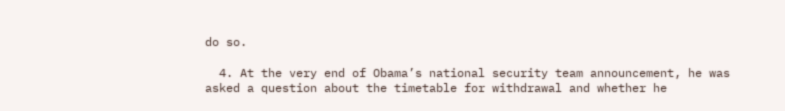do so.

  4. At the very end of Obama’s national security team announcement, he was asked a question about the timetable for withdrawal and whether he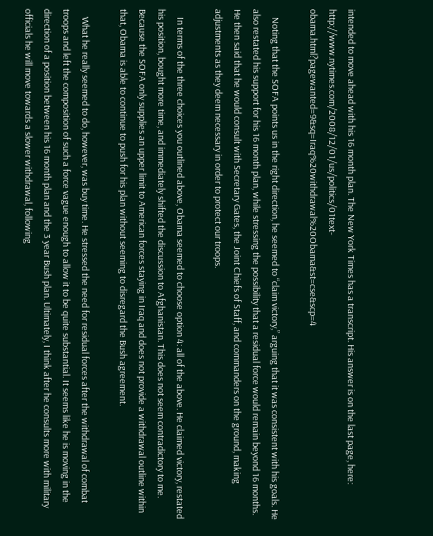intended to move ahead with his 16 month plan. The New York Times has a transcript. His answer is on the last page, here: http://www.nytimes.com/2008/12/01/us/politics/01text-obama.html?pagewanted=9&sq=Iraq%20withdrawal%20Obama&st=cse&scp=4

    Noting that the SOFA points us in the right direction, he seemed to “claim victory,” arguing that it was consistent with his goals. He also restated his support for his 16 month plan, while stressing the possibility that a residual force would remain beyond 16 months. He then said that he would consult with Secretary Gates, the Joint Chiefs of Staff, and commanders on the ground, making adjustments as they deem necessary in order to protect our troops.

    In terms of the three choices you outlined above, Obama seemed to choose option 4: all of the above. He claimed victory, restated his position, bought more time, and immediately shifted the discussion to Afghanistan. This does not seem contradictory to me. Because the SOFA only supplies an upper limit to American forces staying in Iraq and does not provide a withdrawal outline within that, Obama is able to continue to push for his plan without seeming to disregard the Bush agreement.

    What he really seemed to do, however, was buy time. He stressed the need for residual forces after the withdrawal of combat troops and left the composition of such a force vague enough to allow it to be quite substantial. It seems like he is moving in the direction of a position between his 16 month plan and the 3 year Bush plan. Ultimately, I think after he consults more with military officials he will move towards a slower withdrawal, following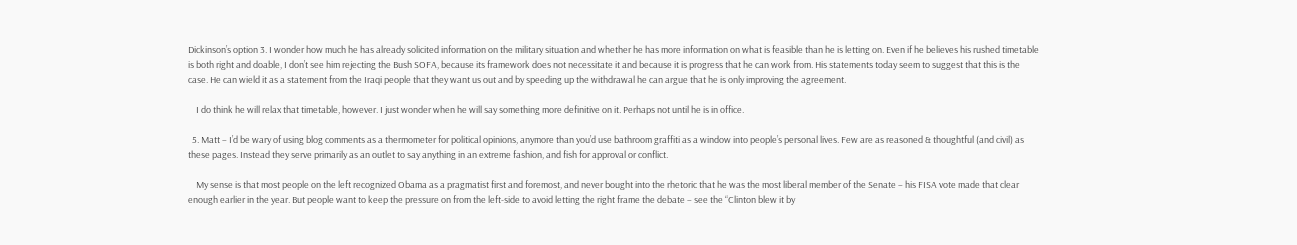Dickinson’s option 3. I wonder how much he has already solicited information on the military situation and whether he has more information on what is feasible than he is letting on. Even if he believes his rushed timetable is both right and doable, I don’t see him rejecting the Bush SOFA, because its framework does not necessitate it and because it is progress that he can work from. His statements today seem to suggest that this is the case. He can wield it as a statement from the Iraqi people that they want us out and by speeding up the withdrawal he can argue that he is only improving the agreement.

    I do think he will relax that timetable, however. I just wonder when he will say something more definitive on it. Perhaps not until he is in office.

  5. Matt – I’d be wary of using blog comments as a thermometer for political opinions, anymore than you’d use bathroom graffiti as a window into people’s personal lives. Few are as reasoned & thoughtful (and civil) as these pages. Instead they serve primarily as an outlet to say anything in an extreme fashion, and fish for approval or conflict.

    My sense is that most people on the left recognized Obama as a pragmatist first and foremost, and never bought into the rhetoric that he was the most liberal member of the Senate – his FISA vote made that clear enough earlier in the year. But people want to keep the pressure on from the left-side to avoid letting the right frame the debate – see the “Clinton blew it by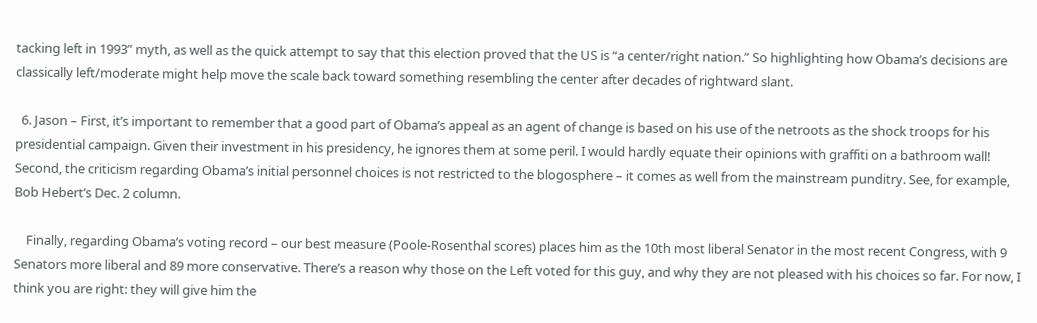tacking left in 1993” myth, as well as the quick attempt to say that this election proved that the US is “a center/right nation.” So highlighting how Obama’s decisions are classically left/moderate might help move the scale back toward something resembling the center after decades of rightward slant.

  6. Jason – First, it’s important to remember that a good part of Obama’s appeal as an agent of change is based on his use of the netroots as the shock troops for his presidential campaign. Given their investment in his presidency, he ignores them at some peril. I would hardly equate their opinions with graffiti on a bathroom wall! Second, the criticism regarding Obama’s initial personnel choices is not restricted to the blogosphere – it comes as well from the mainstream punditry. See, for example, Bob Hebert’s Dec. 2 column.

    Finally, regarding Obama’s voting record – our best measure (Poole-Rosenthal scores) places him as the 10th most liberal Senator in the most recent Congress, with 9 Senators more liberal and 89 more conservative. There’s a reason why those on the Left voted for this guy, and why they are not pleased with his choices so far. For now, I think you are right: they will give him the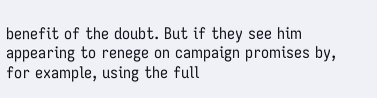benefit of the doubt. But if they see him appearing to renege on campaign promises by, for example, using the full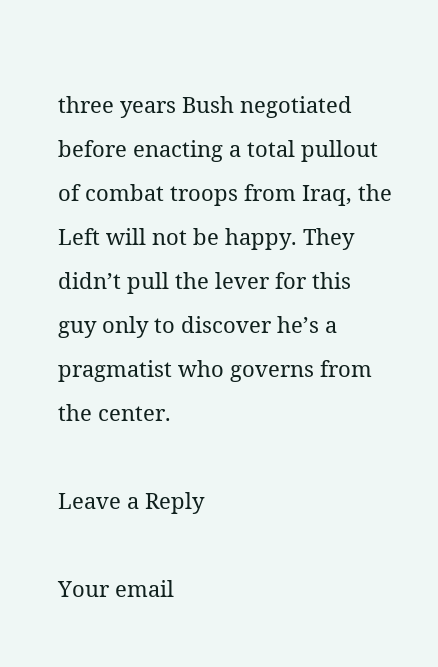three years Bush negotiated before enacting a total pullout of combat troops from Iraq, the Left will not be happy. They didn’t pull the lever for this guy only to discover he’s a pragmatist who governs from the center.

Leave a Reply

Your email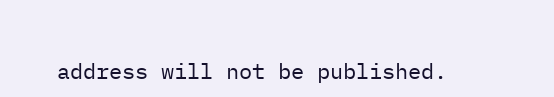address will not be published.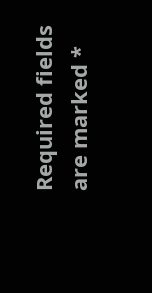Required fields are marked *